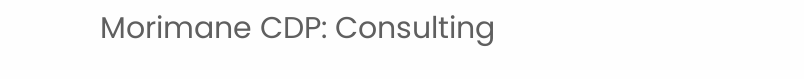Morimane CDP: Consulting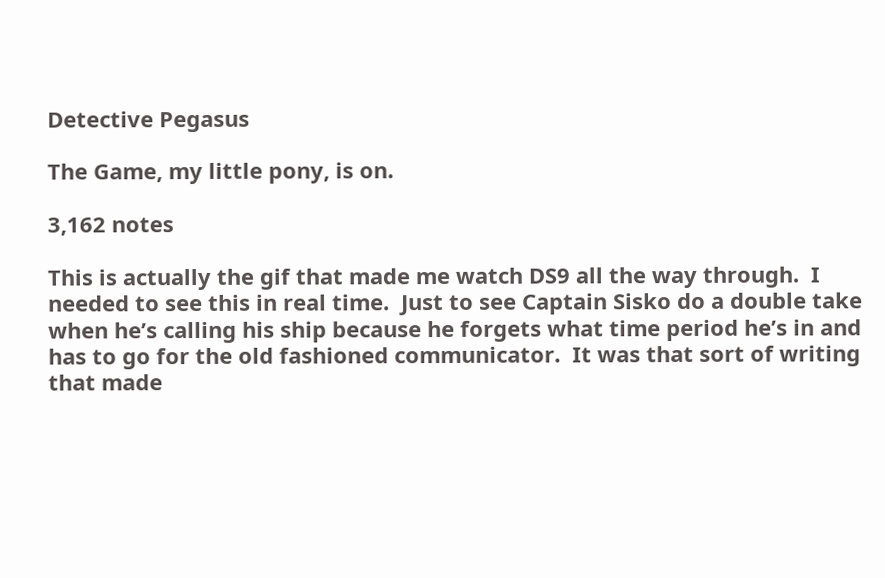Detective Pegasus

The Game, my little pony, is on.

3,162 notes

This is actually the gif that made me watch DS9 all the way through.  I needed to see this in real time.  Just to see Captain Sisko do a double take when he’s calling his ship because he forgets what time period he’s in and has to go for the old fashioned communicator.  It was that sort of writing that made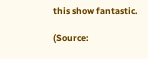this show fantastic.

(Source: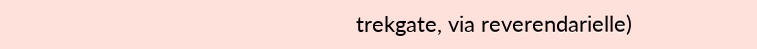trekgate, via reverendarielle)